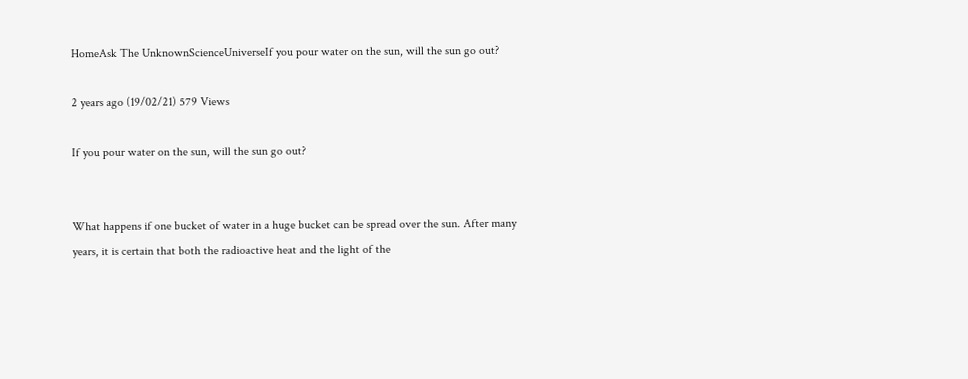HomeAsk The UnknownScienceUniverseIf you pour water on the sun, will the sun go out?

2 years ago (19/02/21) 579 Views

If you pour water on the sun, will the sun go out?


What happens if one bucket of water in a huge bucket can be spread over the sun. After many years, it is certain that both the radioactive heat and the light of the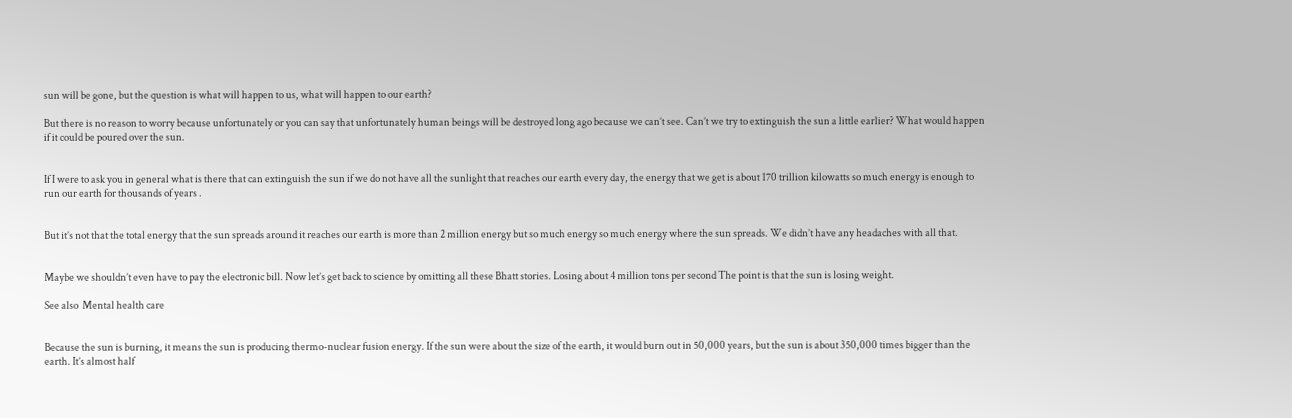sun will be gone, but the question is what will happen to us, what will happen to our earth?

But there is no reason to worry because unfortunately or you can say that unfortunately human beings will be destroyed long ago because we can’t see. Can’t we try to extinguish the sun a little earlier? What would happen if it could be poured over the sun.


If I were to ask you in general what is there that can extinguish the sun if we do not have all the sunlight that reaches our earth every day, the energy that we get is about 170 trillion kilowatts so much energy is enough to run our earth for thousands of years .


But it’s not that the total energy that the sun spreads around it reaches our earth is more than 2 million energy but so much energy so much energy where the sun spreads. We didn’t have any headaches with all that.


Maybe we shouldn’t even have to pay the electronic bill. Now let’s get back to science by omitting all these Bhatt stories. Losing about 4 million tons per second The point is that the sun is losing weight.

See also  Mental health care


Because the sun is burning, it means the sun is producing thermo-nuclear fusion energy. If the sun were about the size of the earth, it would burn out in 50,000 years, but the sun is about 350,000 times bigger than the earth. It’s almost half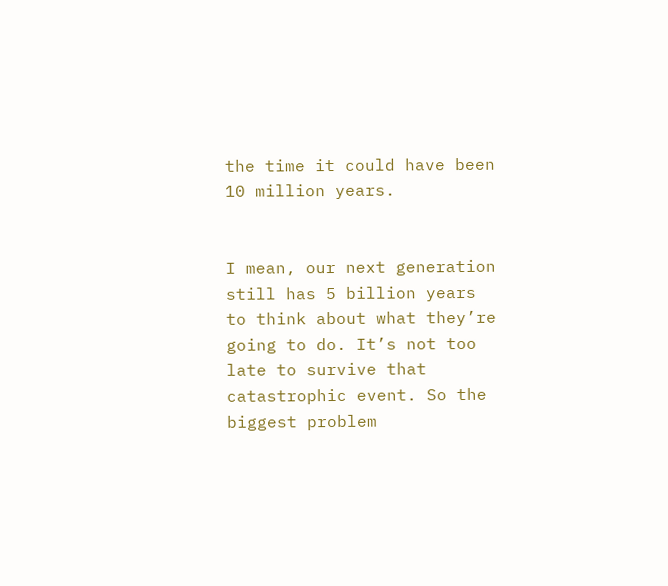the time it could have been 10 million years.


I mean, our next generation still has 5 billion years to think about what they’re going to do. It’s not too late to survive that catastrophic event. So the biggest problem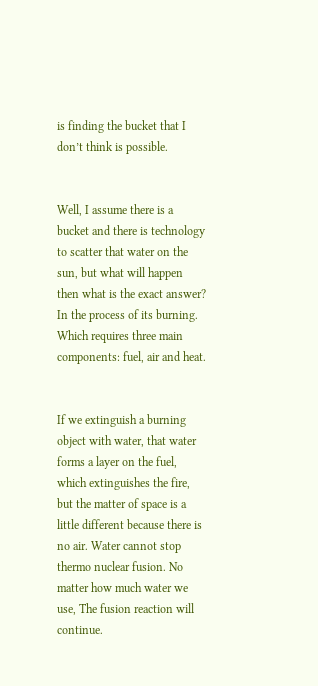is finding the bucket that I don’t think is possible.


Well, I assume there is a bucket and there is technology to scatter that water on the sun, but what will happen then what is the exact answer? In the process of its burning. Which requires three main components: fuel, air and heat.


If we extinguish a burning object with water, that water forms a layer on the fuel, which extinguishes the fire, but the matter of space is a little different because there is no air. Water cannot stop thermo nuclear fusion. No matter how much water we use, The fusion reaction will continue.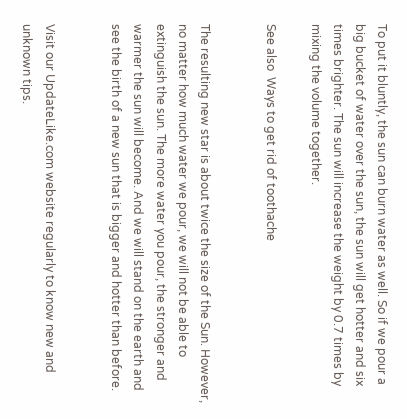To put it bluntly, the sun can burn water as well. So if we pour a big bucket of water over the sun, the sun will get hotter and six times brighter. The sun will increase the weight by 0.7 times by mixing the volume together.

See also  Ways to get rid of toothache


The resulting new star is about twice the size of the Sun. However, no matter how much water we pour, we will not be able to extinguish the sun. The more water you pour, the stronger and warmer the sun will become. And we will stand on the earth and see the birth of a new sun that is bigger and hotter than before.


Visit our UpdateLike.com website regularly to know new and unknown tips.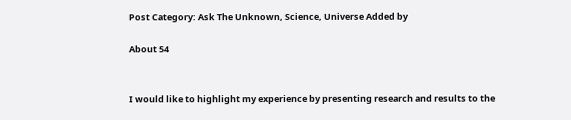Post Category: Ask The Unknown, Science, Universe Added by

About 54


I would like to highlight my experience by presenting research and results to the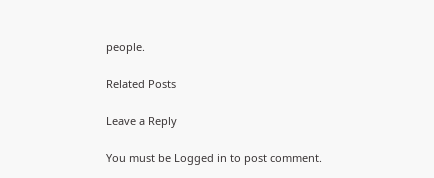people.

Related Posts

Leave a Reply

You must be Logged in to post comment.